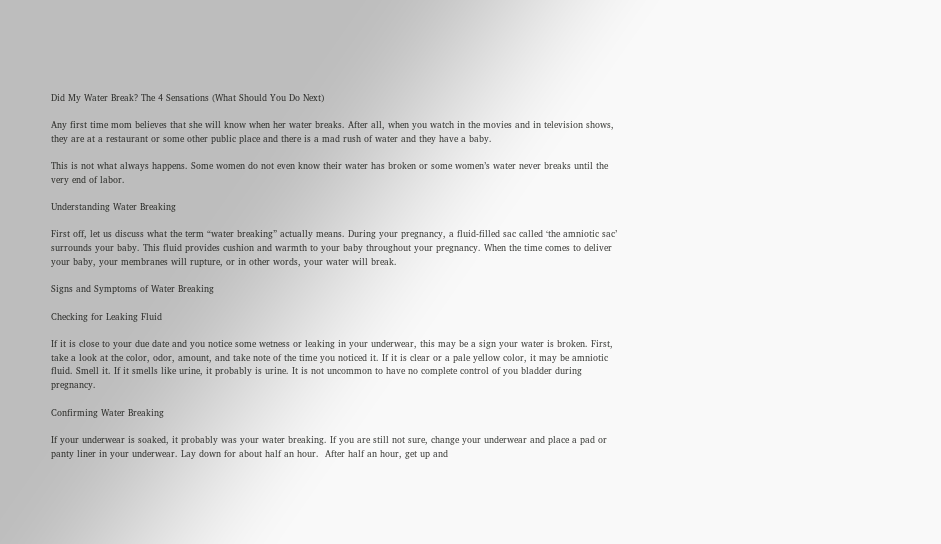Did My Water Break? The 4 Sensations (What Should You Do Next)

Any first time mom believes that she will know when her water breaks. After all, when you watch in the movies and in television shows, they are at a restaurant or some other public place and there is a mad rush of water and they have a baby.

This is not what always happens. Some women do not even know their water has broken or some women’s water never breaks until the very end of labor.

Understanding Water Breaking

First off, let us discuss what the term “water breaking” actually means. During your pregnancy, a fluid-filled sac called ‘the amniotic sac’ surrounds your baby. This fluid provides cushion and warmth to your baby throughout your pregnancy. When the time comes to deliver your baby, your membranes will rupture, or in other words, your water will break.

Signs and Symptoms of Water Breaking

Checking for Leaking Fluid

If it is close to your due date and you notice some wetness or leaking in your underwear, this may be a sign your water is broken. First, take a look at the color, odor, amount, and take note of the time you noticed it. If it is clear or a pale yellow color, it may be amniotic fluid. Smell it. If it smells like urine, it probably is urine. It is not uncommon to have no complete control of you bladder during pregnancy.

Confirming Water Breaking

If your underwear is soaked, it probably was your water breaking. If you are still not sure, change your underwear and place a pad or panty liner in your underwear. Lay down for about half an hour.  After half an hour, get up and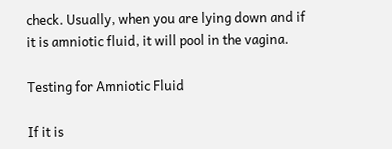check. Usually, when you are lying down and if it is amniotic fluid, it will pool in the vagina.

Testing for Amniotic Fluid

If it is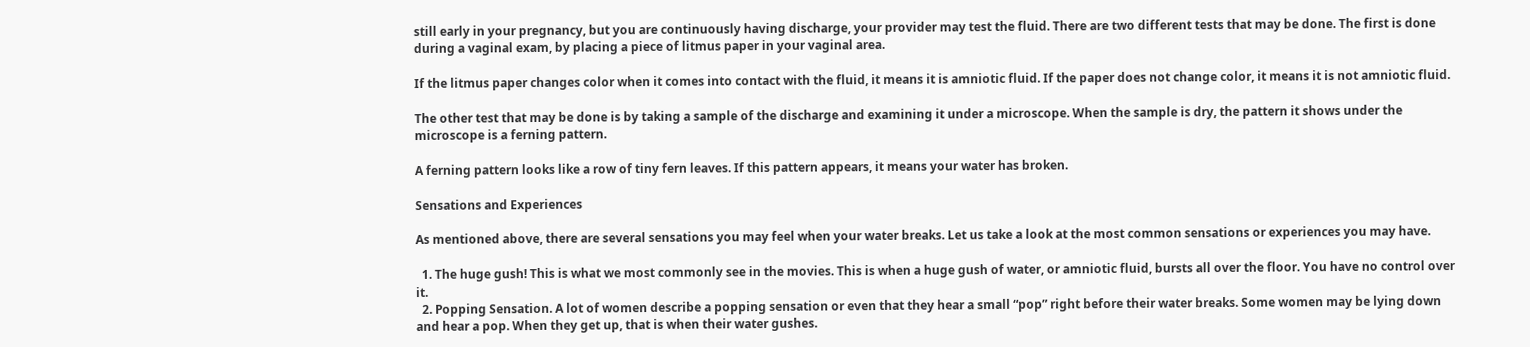still early in your pregnancy, but you are continuously having discharge, your provider may test the fluid. There are two different tests that may be done. The first is done during a vaginal exam, by placing a piece of litmus paper in your vaginal area.

If the litmus paper changes color when it comes into contact with the fluid, it means it is amniotic fluid. If the paper does not change color, it means it is not amniotic fluid.

The other test that may be done is by taking a sample of the discharge and examining it under a microscope. When the sample is dry, the pattern it shows under the microscope is a ferning pattern.

A ferning pattern looks like a row of tiny fern leaves. If this pattern appears, it means your water has broken.

Sensations and Experiences

As mentioned above, there are several sensations you may feel when your water breaks. Let us take a look at the most common sensations or experiences you may have.

  1. The huge gush! This is what we most commonly see in the movies. This is when a huge gush of water, or amniotic fluid, bursts all over the floor. You have no control over it.
  2. Popping Sensation. A lot of women describe a popping sensation or even that they hear a small “pop” right before their water breaks. Some women may be lying down and hear a pop. When they get up, that is when their water gushes.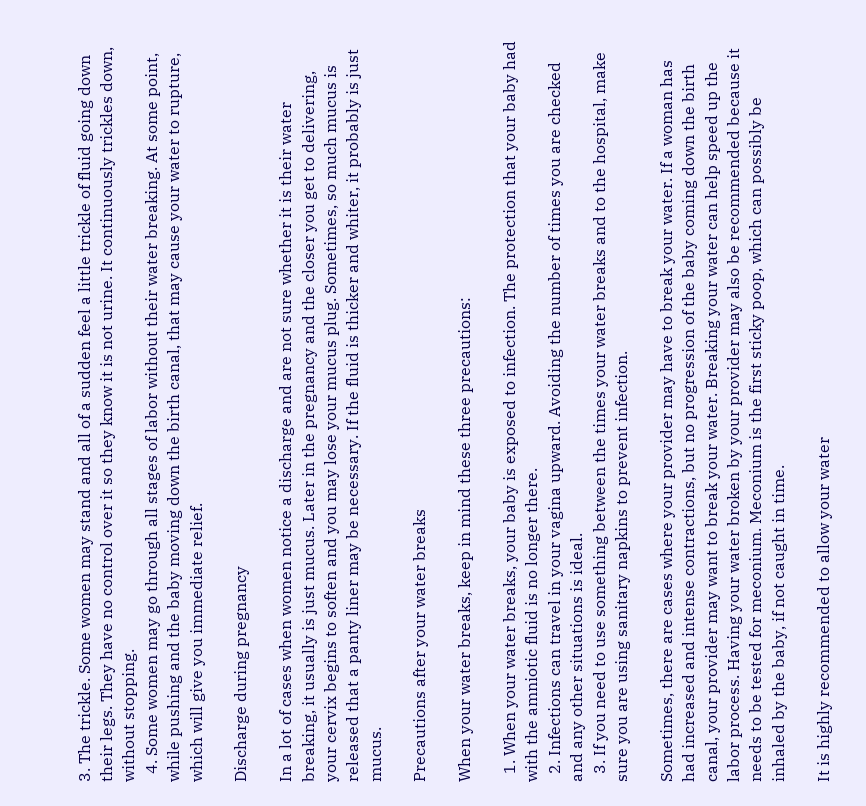3. The trickle. Some women may stand and all of a sudden feel a little trickle of fluid going down their legs. They have no control over it so they know it is not urine. It continuously trickles down, without stopping.
  4. Some women may go through all stages of labor without their water breaking. At some point, while pushing and the baby moving down the birth canal, that may cause your water to rupture, which will give you immediate relief.

Discharge during pregnancy

In a lot of cases when women notice a discharge and are not sure whether it is their water breaking, it usually is just mucus. Later in the pregnancy and the closer you get to delivering, your cervix begins to soften and you may lose your mucus plug. Sometimes, so much mucus is released that a panty liner may be necessary. If the fluid is thicker and whiter, it probably is just mucus.

Precautions after your water breaks

When your water breaks, keep in mind these three precautions:

  1. When your water breaks, your baby is exposed to infection. The protection that your baby had with the amniotic fluid is no longer there.
  2. Infections can travel in your vagina upward. Avoiding the number of times you are checked and any other situations is ideal.
  3. If you need to use something between the times your water breaks and to the hospital, make sure you are using sanitary napkins to prevent infection.

Sometimes, there are cases where your provider may have to break your water. If a woman has had increased and intense contractions, but no progression of the baby coming down the birth canal, your provider may want to break your water. Breaking your water can help speed up the labor process. Having your water broken by your provider may also be recommended because it needs to be tested for meconium. Meconium is the first sticky poop, which can possibly be inhaled by the baby, if not caught in time.

It is highly recommended to allow your water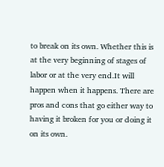to break on its own. Whether this is at the very beginning of stages of labor or at the very end.It will happen when it happens. There are pros and cons that go either way to having it broken for you or doing it on its own.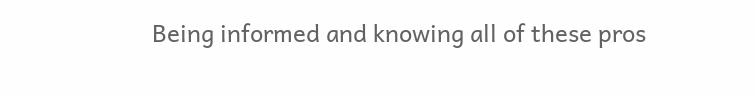Being informed and knowing all of these pros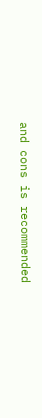and cons is recommended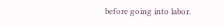before going into labor.